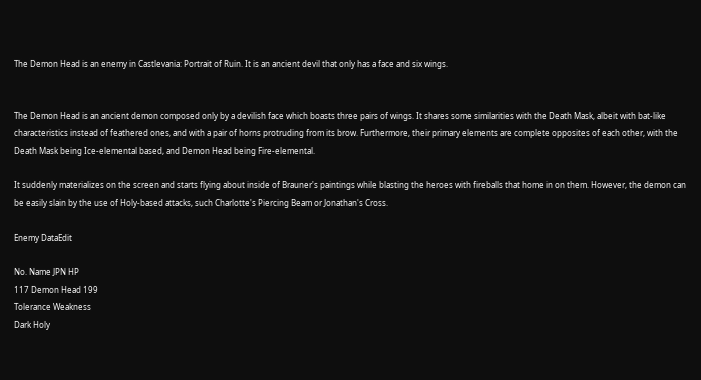The Demon Head is an enemy in Castlevania: Portrait of Ruin. It is an ancient devil that only has a face and six wings.


The Demon Head is an ancient demon composed only by a devilish face which boasts three pairs of wings. It shares some similarities with the Death Mask, albeit with bat-like characteristics instead of feathered ones, and with a pair of horns protruding from its brow. Furthermore, their primary elements are complete opposites of each other, with the Death Mask being Ice-elemental based, and Demon Head being Fire-elemental.

It suddenly materializes on the screen and starts flying about inside of Brauner's paintings while blasting the heroes with fireballs that home in on them. However, the demon can be easily slain by the use of Holy-based attacks, such Charlotte's Piercing Beam or Jonathan's Cross.

Enemy DataEdit

No. Name JPN HP
117 Demon Head 199
Tolerance Weakness
Dark Holy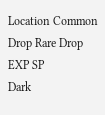Location Common Drop Rare Drop EXP SP
Dark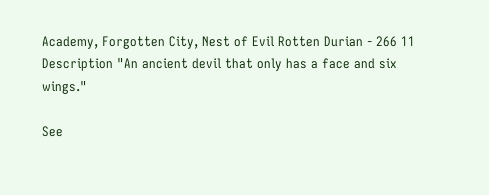Academy, Forgotten City, Nest of Evil Rotten Durian - 266 11
Description "An ancient devil that only has a face and six wings."

See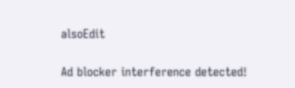alsoEdit

Ad blocker interference detected!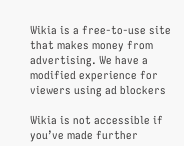Wikia is a free-to-use site that makes money from advertising. We have a modified experience for viewers using ad blockers

Wikia is not accessible if you’ve made further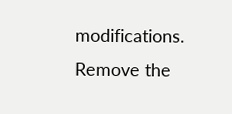modifications. Remove the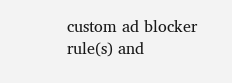custom ad blocker rule(s) and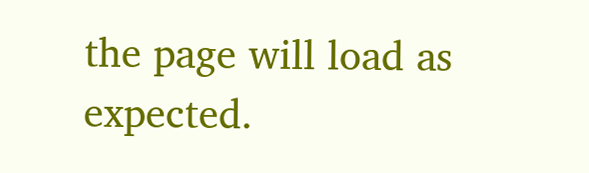the page will load as expected.